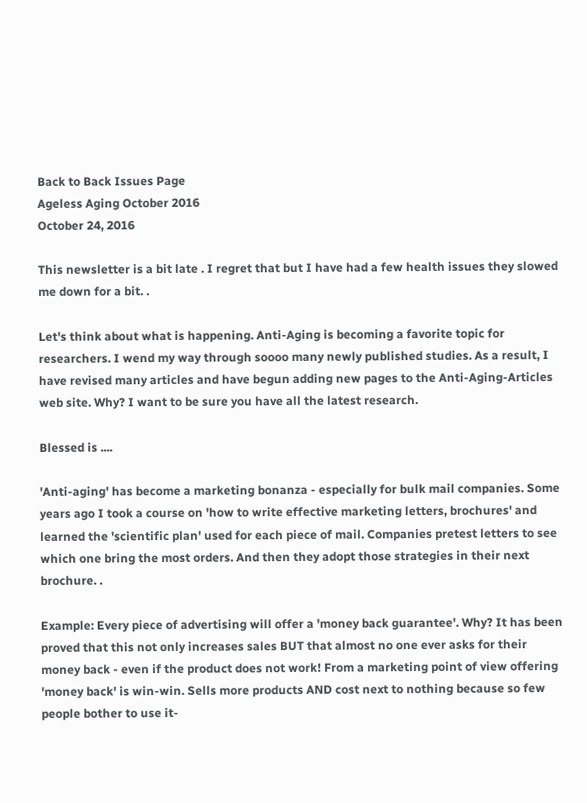Back to Back Issues Page
Ageless Aging October 2016
October 24, 2016

This newsletter is a bit late . I regret that but I have had a few health issues they slowed me down for a bit. .

Let's think about what is happening. Anti-Aging is becoming a favorite topic for researchers. I wend my way through soooo many newly published studies. As a result, I have revised many articles and have begun adding new pages to the Anti-Aging-Articles web site. Why? I want to be sure you have all the latest research.

Blessed is ....

'Anti-aging' has become a marketing bonanza - especially for bulk mail companies. Some years ago I took a course on 'how to write effective marketing letters, brochures' and learned the 'scientific plan' used for each piece of mail. Companies pretest letters to see which one bring the most orders. And then they adopt those strategies in their next brochure. .

Example: Every piece of advertising will offer a 'money back guarantee'. Why? It has been proved that this not only increases sales BUT that almost no one ever asks for their money back - even if the product does not work! From a marketing point of view offering 'money back' is win-win. Sells more products AND cost next to nothing because so few people bother to use it-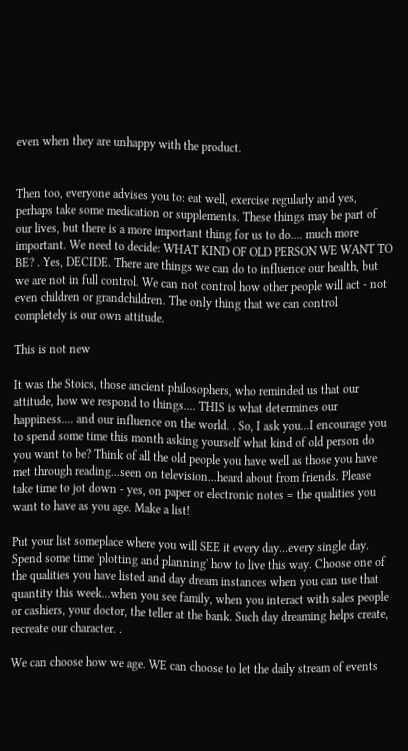even when they are unhappy with the product.


Then too, everyone advises you to: eat well, exercise regularly and yes, perhaps take some medication or supplements. These things may be part of our lives, but there is a more important thing for us to do.... much more important. We need to decide: WHAT KIND OF OLD PERSON WE WANT TO BE? . Yes, DECIDE. There are things we can do to influence our health, but we are not in full control. We can not control how other people will act - not even children or grandchildren. The only thing that we can control completely is our own attitude.

This is not new

It was the Stoics, those ancient philosophers, who reminded us that our attitude, how we respond to things.... THIS is what determines our happiness.... and our influence on the world. . So, I ask you...I encourage you to spend some time this month asking yourself what kind of old person do you want to be? Think of all the old people you have well as those you have met through reading...seen on television...heard about from friends. Please take time to jot down - yes, on paper or electronic notes = the qualities you want to have as you age. Make a list!

Put your list someplace where you will SEE it every day...every single day. Spend some time 'plotting and planning' how to live this way. Choose one of the qualities you have listed and day dream instances when you can use that quantity this week...when you see family, when you interact with sales people or cashiers, your doctor, the teller at the bank. Such day dreaming helps create, recreate our character. .

We can choose how we age. WE can choose to let the daily stream of events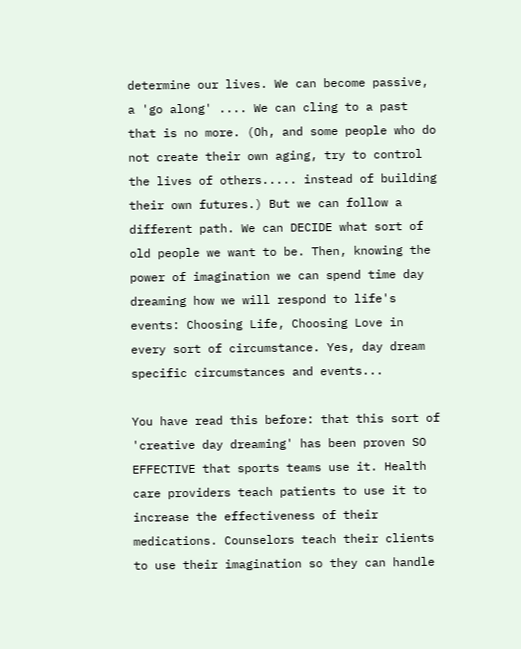determine our lives. We can become passive, a 'go along' .... We can cling to a past that is no more. (Oh, and some people who do not create their own aging, try to control the lives of others..... instead of building their own futures.) But we can follow a different path. We can DECIDE what sort of old people we want to be. Then, knowing the power of imagination we can spend time day dreaming how we will respond to life's events: Choosing Life, Choosing Love in every sort of circumstance. Yes, day dream specific circumstances and events...

You have read this before: that this sort of 'creative day dreaming' has been proven SO EFFECTIVE that sports teams use it. Health care providers teach patients to use it to increase the effectiveness of their medications. Counselors teach their clients to use their imagination so they can handle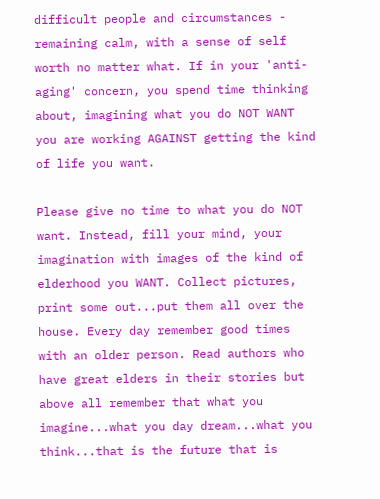difficult people and circumstances - remaining calm, with a sense of self worth no matter what. If in your 'anti-aging' concern, you spend time thinking about, imagining what you do NOT WANT you are working AGAINST getting the kind of life you want.

Please give no time to what you do NOT want. Instead, fill your mind, your imagination with images of the kind of elderhood you WANT. Collect pictures, print some out...put them all over the house. Every day remember good times with an older person. Read authors who have great elders in their stories but above all remember that what you imagine...what you day dream...what you think...that is the future that is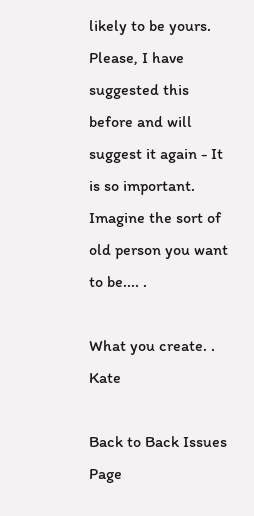likely to be yours. Please, I have suggested this before and will suggest it again - It is so important. Imagine the sort of old person you want to be.... .

What you create. . Kate

Back to Back Issues Page